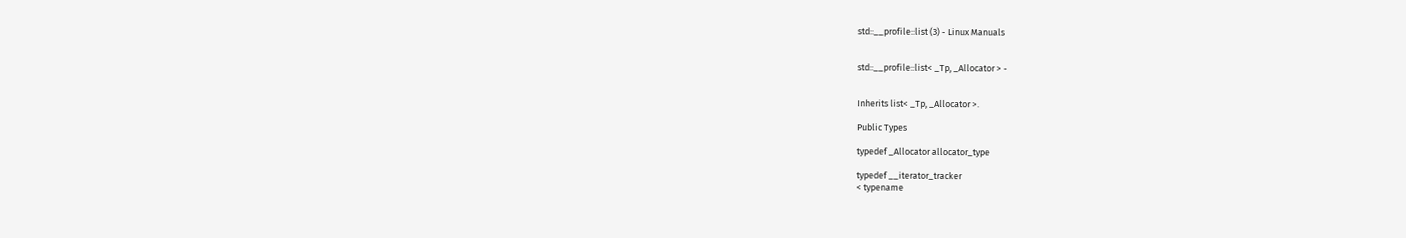std::__profile::list (3) - Linux Manuals


std::__profile::list< _Tp, _Allocator > -


Inherits list< _Tp, _Allocator >.

Public Types

typedef _Allocator allocator_type

typedef __iterator_tracker
< typename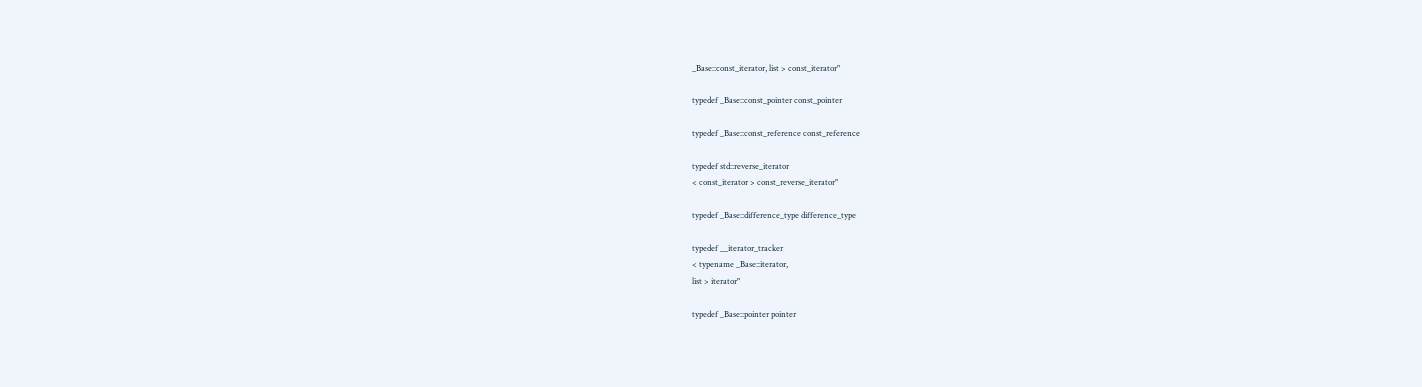_Base::const_iterator, list > const_iterator"

typedef _Base::const_pointer const_pointer

typedef _Base::const_reference const_reference

typedef std::reverse_iterator
< const_iterator > const_reverse_iterator"

typedef _Base::difference_type difference_type

typedef __iterator_tracker
< typename _Base::iterator,
list > iterator"

typedef _Base::pointer pointer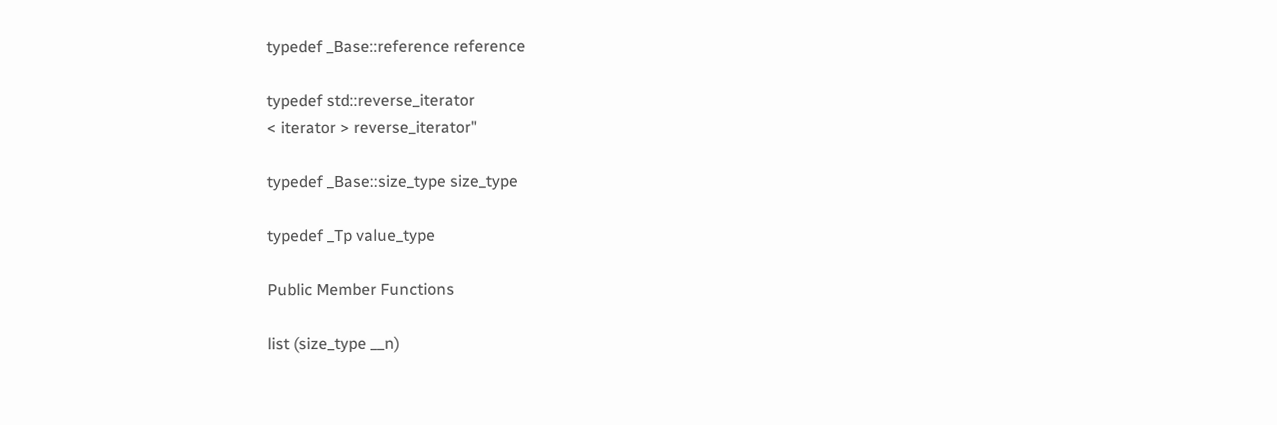typedef _Base::reference reference

typedef std::reverse_iterator
< iterator > reverse_iterator"

typedef _Base::size_type size_type

typedef _Tp value_type

Public Member Functions

list (size_type __n)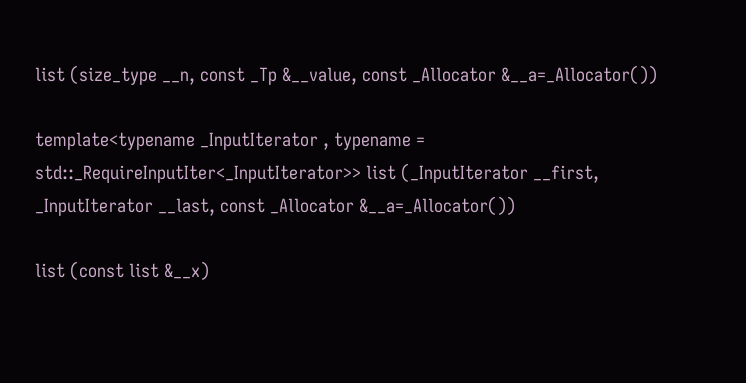list (size_type __n, const _Tp &__value, const _Allocator &__a=_Allocator())

template<typename _InputIterator , typename = std::_RequireInputIter<_InputIterator>> list (_InputIterator __first, _InputIterator __last, const _Allocator &__a=_Allocator())

list (const list &__x)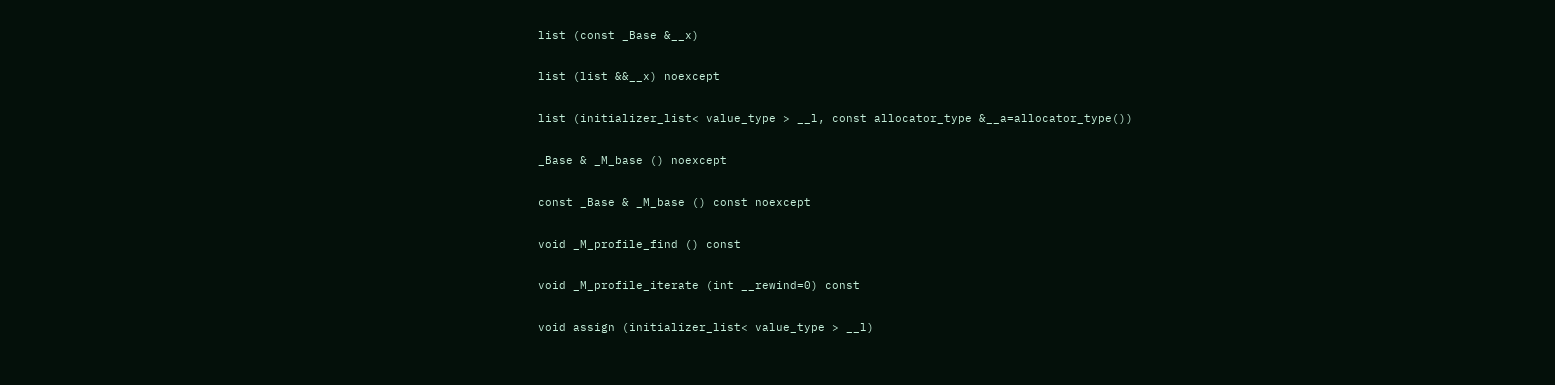list (const _Base &__x)

list (list &&__x) noexcept

list (initializer_list< value_type > __l, const allocator_type &__a=allocator_type())

_Base & _M_base () noexcept

const _Base & _M_base () const noexcept

void _M_profile_find () const

void _M_profile_iterate (int __rewind=0) const

void assign (initializer_list< value_type > __l)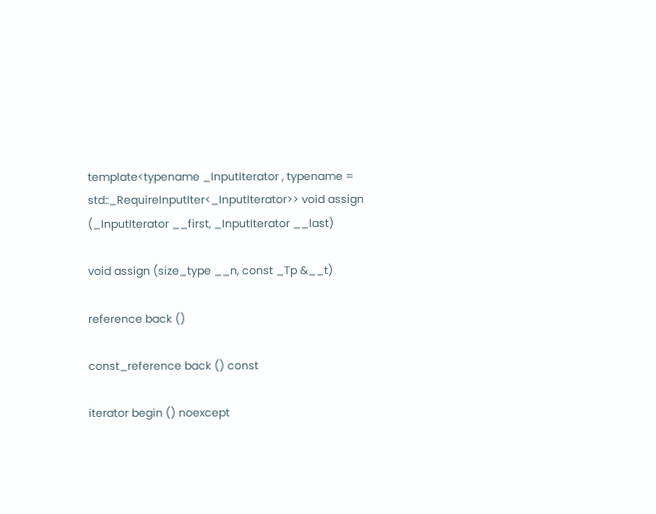template<typename _InputIterator , typename = std::_RequireInputIter<_InputIterator>> void assign (_InputIterator __first, _InputIterator __last)

void assign (size_type __n, const _Tp &__t)

reference back ()

const_reference back () const

iterator begin () noexcept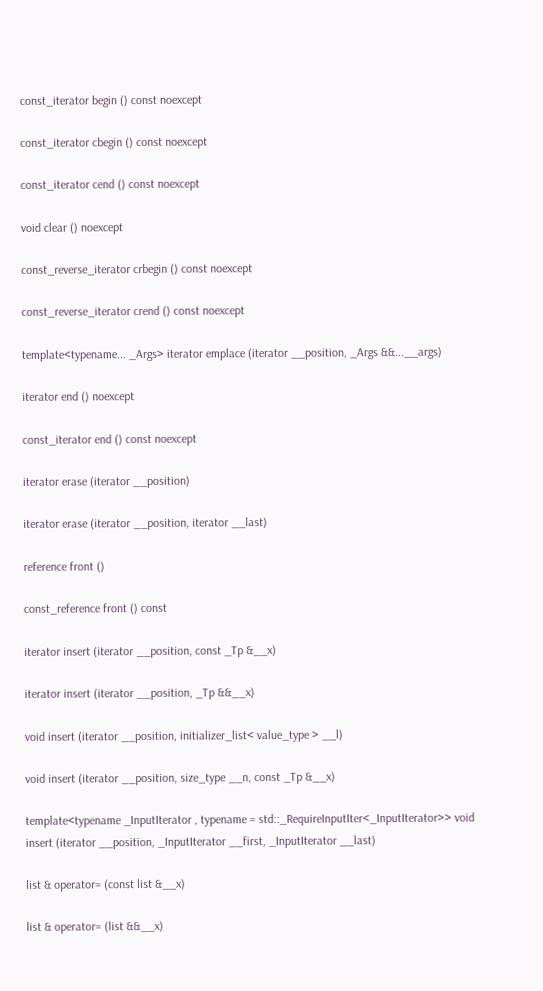const_iterator begin () const noexcept

const_iterator cbegin () const noexcept

const_iterator cend () const noexcept

void clear () noexcept

const_reverse_iterator crbegin () const noexcept

const_reverse_iterator crend () const noexcept

template<typename... _Args> iterator emplace (iterator __position, _Args &&...__args)

iterator end () noexcept

const_iterator end () const noexcept

iterator erase (iterator __position)

iterator erase (iterator __position, iterator __last)

reference front ()

const_reference front () const

iterator insert (iterator __position, const _Tp &__x)

iterator insert (iterator __position, _Tp &&__x)

void insert (iterator __position, initializer_list< value_type > __l)

void insert (iterator __position, size_type __n, const _Tp &__x)

template<typename _InputIterator , typename = std::_RequireInputIter<_InputIterator>> void insert (iterator __position, _InputIterator __first, _InputIterator __last)

list & operator= (const list &__x)

list & operator= (list &&__x)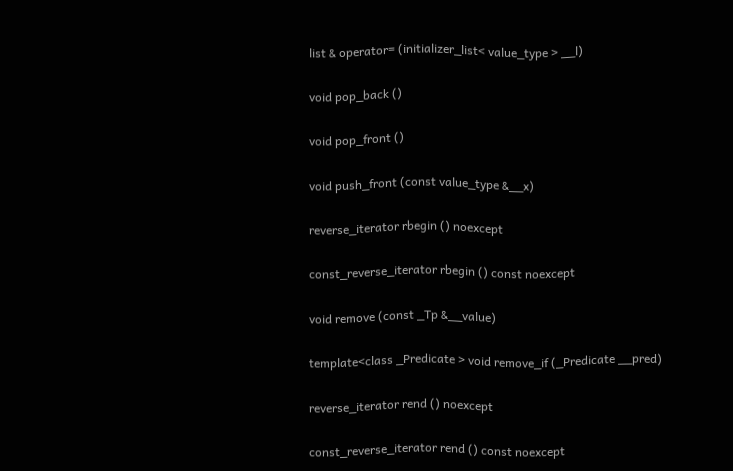list & operator= (initializer_list< value_type > __l)

void pop_back ()

void pop_front ()

void push_front (const value_type &__x)

reverse_iterator rbegin () noexcept

const_reverse_iterator rbegin () const noexcept

void remove (const _Tp &__value)

template<class _Predicate > void remove_if (_Predicate __pred)

reverse_iterator rend () noexcept

const_reverse_iterator rend () const noexcept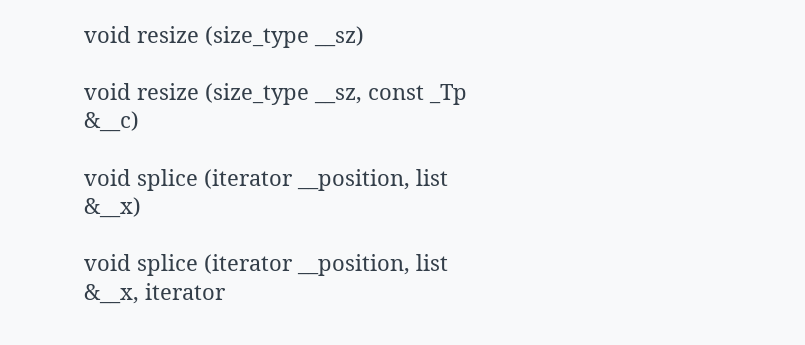void resize (size_type __sz)

void resize (size_type __sz, const _Tp &__c)

void splice (iterator __position, list &__x)

void splice (iterator __position, list &__x, iterator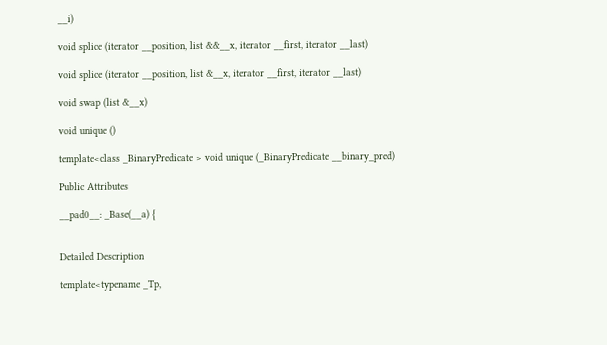__i)

void splice (iterator __position, list &&__x, iterator __first, iterator __last)

void splice (iterator __position, list &__x, iterator __first, iterator __last)

void swap (list &__x)

void unique ()

template<class _BinaryPredicate > void unique (_BinaryPredicate __binary_pred)

Public Attributes

__pad0__: _Base(__a) {


Detailed Description

template<typename _Tp,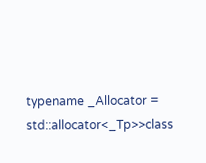typename _Allocator = std::allocator<_Tp>>class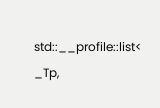std::__profile::list< _Tp,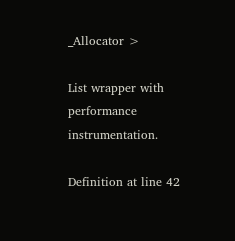_Allocator >

List wrapper with performance instrumentation.

Definition at line 42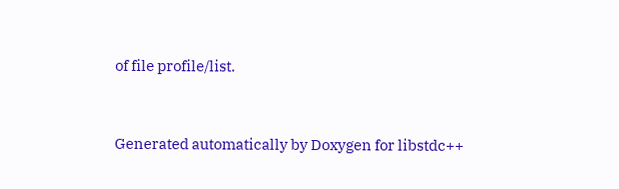of file profile/list.


Generated automatically by Doxygen for libstdc++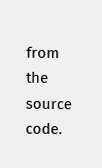from the source code.